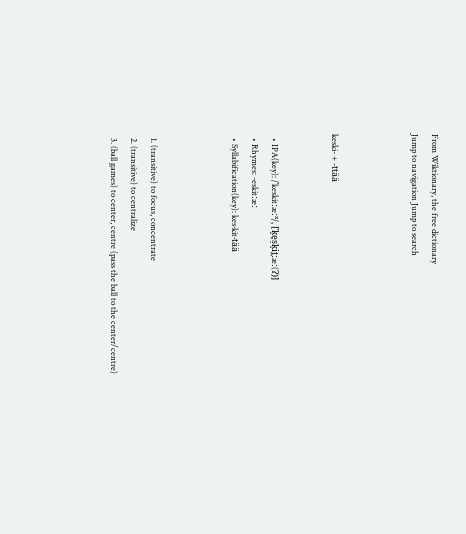From Wiktionary, the free dictionary
Jump to navigation Jump to search



keski- + -ttää


  • IPA(key): /ˈkeskitːæːˣ/, [ˈk̟e̞s̠k̟it̪ːæː(ʔ)]
  • Rhymes: -eskitːæː
  • Syllabification(key): kes‧kit‧tää



  1. (transitive) to focus, concentrate
  2. (transitive) to centralize
  3. (ball games) to center, centre (pass the ball to the center/centre)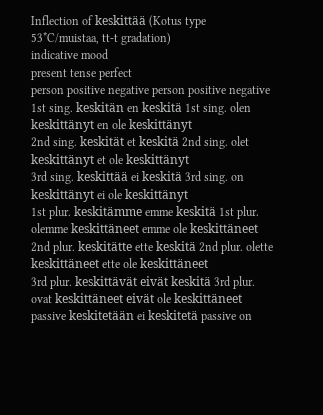Inflection of keskittää (Kotus type 53*C/muistaa, tt-t gradation)
indicative mood
present tense perfect
person positive negative person positive negative
1st sing. keskitän en keskitä 1st sing. olen keskittänyt en ole keskittänyt
2nd sing. keskität et keskitä 2nd sing. olet keskittänyt et ole keskittänyt
3rd sing. keskittää ei keskitä 3rd sing. on keskittänyt ei ole keskittänyt
1st plur. keskitämme emme keskitä 1st plur. olemme keskittäneet emme ole keskittäneet
2nd plur. keskitätte ette keskitä 2nd plur. olette keskittäneet ette ole keskittäneet
3rd plur. keskittävät eivät keskitä 3rd plur. ovat keskittäneet eivät ole keskittäneet
passive keskitetään ei keskitetä passive on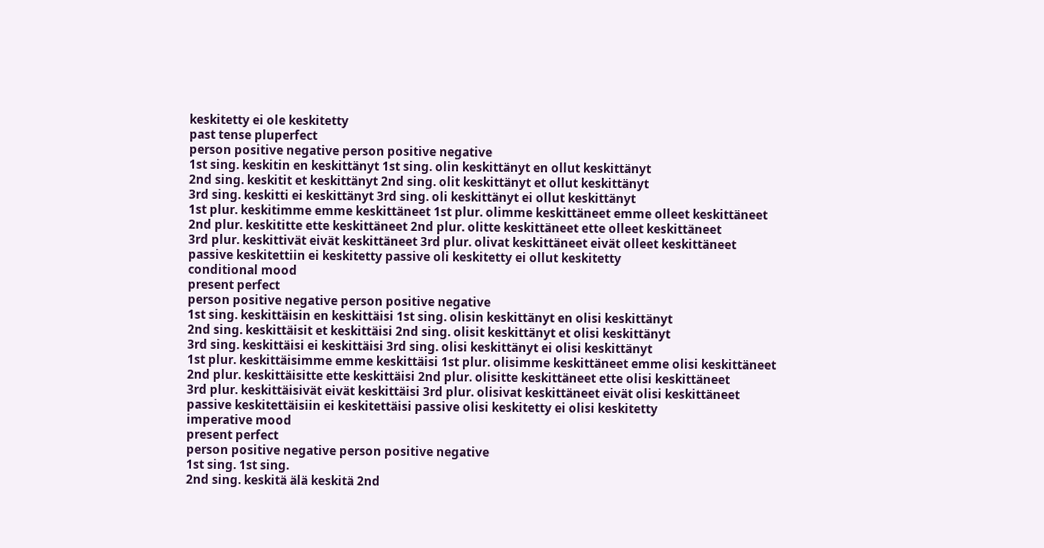keskitetty ei ole keskitetty
past tense pluperfect
person positive negative person positive negative
1st sing. keskitin en keskittänyt 1st sing. olin keskittänyt en ollut keskittänyt
2nd sing. keskitit et keskittänyt 2nd sing. olit keskittänyt et ollut keskittänyt
3rd sing. keskitti ei keskittänyt 3rd sing. oli keskittänyt ei ollut keskittänyt
1st plur. keskitimme emme keskittäneet 1st plur. olimme keskittäneet emme olleet keskittäneet
2nd plur. keskititte ette keskittäneet 2nd plur. olitte keskittäneet ette olleet keskittäneet
3rd plur. keskittivät eivät keskittäneet 3rd plur. olivat keskittäneet eivät olleet keskittäneet
passive keskitettiin ei keskitetty passive oli keskitetty ei ollut keskitetty
conditional mood
present perfect
person positive negative person positive negative
1st sing. keskittäisin en keskittäisi 1st sing. olisin keskittänyt en olisi keskittänyt
2nd sing. keskittäisit et keskittäisi 2nd sing. olisit keskittänyt et olisi keskittänyt
3rd sing. keskittäisi ei keskittäisi 3rd sing. olisi keskittänyt ei olisi keskittänyt
1st plur. keskittäisimme emme keskittäisi 1st plur. olisimme keskittäneet emme olisi keskittäneet
2nd plur. keskittäisitte ette keskittäisi 2nd plur. olisitte keskittäneet ette olisi keskittäneet
3rd plur. keskittäisivät eivät keskittäisi 3rd plur. olisivat keskittäneet eivät olisi keskittäneet
passive keskitettäisiin ei keskitettäisi passive olisi keskitetty ei olisi keskitetty
imperative mood
present perfect
person positive negative person positive negative
1st sing. 1st sing.
2nd sing. keskitä älä keskitä 2nd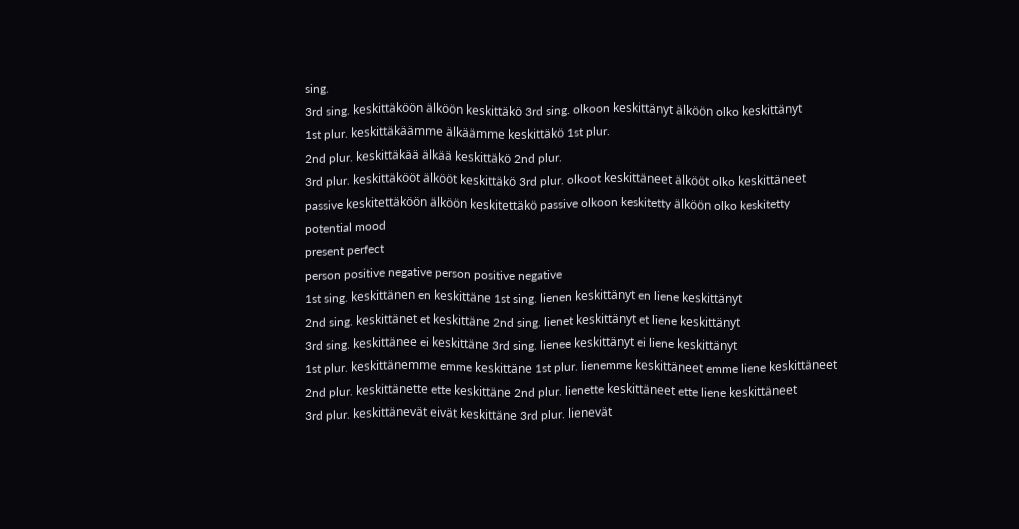sing.
3rd sing. keskittäköön älköön keskittäkö 3rd sing. olkoon keskittänyt älköön olko keskittänyt
1st plur. keskittäkäämme älkäämme keskittäkö 1st plur.
2nd plur. keskittäkää älkää keskittäkö 2nd plur.
3rd plur. keskittäkööt älkööt keskittäkö 3rd plur. olkoot keskittäneet älkööt olko keskittäneet
passive keskitettäköön älköön keskitettäkö passive olkoon keskitetty älköön olko keskitetty
potential mood
present perfect
person positive negative person positive negative
1st sing. keskittänen en keskittäne 1st sing. lienen keskittänyt en liene keskittänyt
2nd sing. keskittänet et keskittäne 2nd sing. lienet keskittänyt et liene keskittänyt
3rd sing. keskittänee ei keskittäne 3rd sing. lienee keskittänyt ei liene keskittänyt
1st plur. keskittänemme emme keskittäne 1st plur. lienemme keskittäneet emme liene keskittäneet
2nd plur. keskittänette ette keskittäne 2nd plur. lienette keskittäneet ette liene keskittäneet
3rd plur. keskittänevät eivät keskittäne 3rd plur. lienevät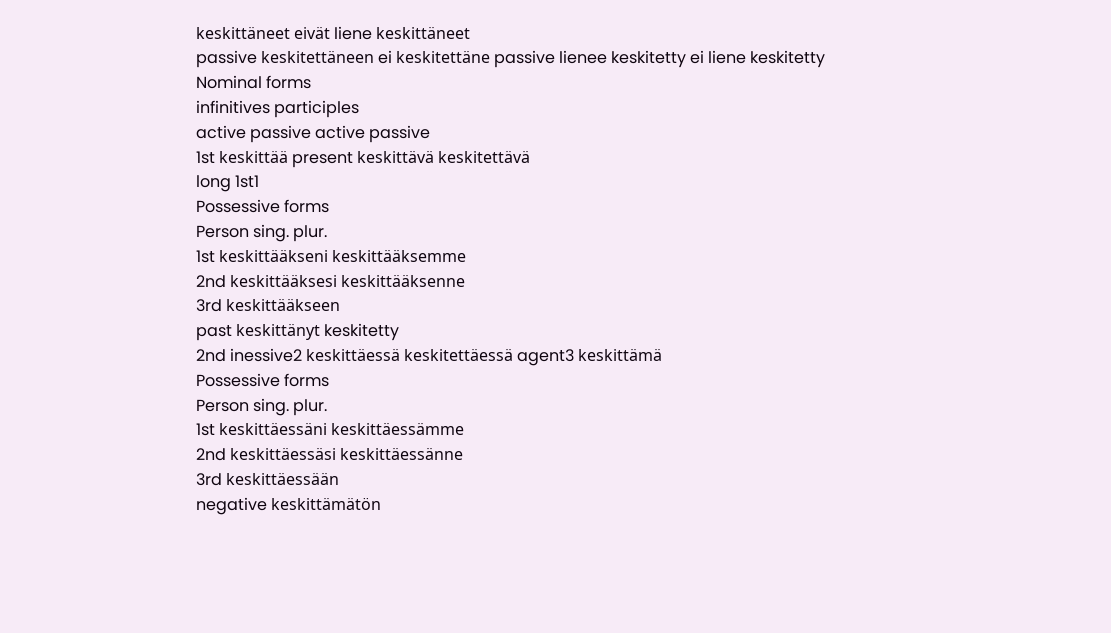keskittäneet eivät liene keskittäneet
passive keskitettäneen ei keskitettäne passive lienee keskitetty ei liene keskitetty
Nominal forms
infinitives participles
active passive active passive
1st keskittää present keskittävä keskitettävä
long 1st1
Possessive forms
Person sing. plur.
1st keskittääkseni keskittääksemme
2nd keskittääksesi keskittääksenne
3rd keskittääkseen
past keskittänyt keskitetty
2nd inessive2 keskittäessä keskitettäessä agent3 keskittämä
Possessive forms
Person sing. plur.
1st keskittäessäni keskittäessämme
2nd keskittäessäsi keskittäessänne
3rd keskittäessään
negative keskittämätön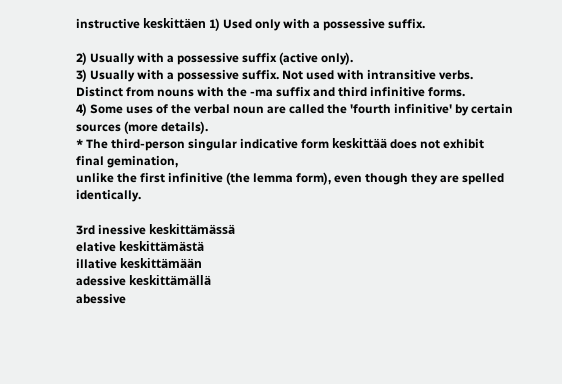instructive keskittäen 1) Used only with a possessive suffix.

2) Usually with a possessive suffix (active only).
3) Usually with a possessive suffix. Not used with intransitive verbs. Distinct from nouns with the -ma suffix and third infinitive forms.
4) Some uses of the verbal noun are called the 'fourth infinitive' by certain sources (more details).
* The third-person singular indicative form keskittää does not exhibit final gemination,
unlike the first infinitive (the lemma form), even though they are spelled identically.

3rd inessive keskittämässä
elative keskittämästä
illative keskittämään
adessive keskittämällä
abessive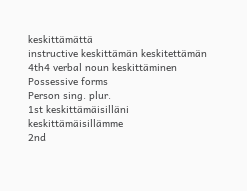keskittämättä
instructive keskittämän keskitettämän
4th4 verbal noun keskittäminen
Possessive forms
Person sing. plur.
1st keskittämäisilläni keskittämäisillämme
2nd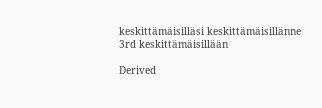keskittämäisilläsi keskittämäisillänne
3rd keskittämäisillään

Derived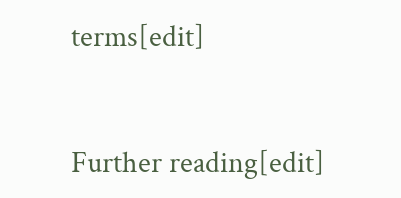terms[edit]


Further reading[edit]